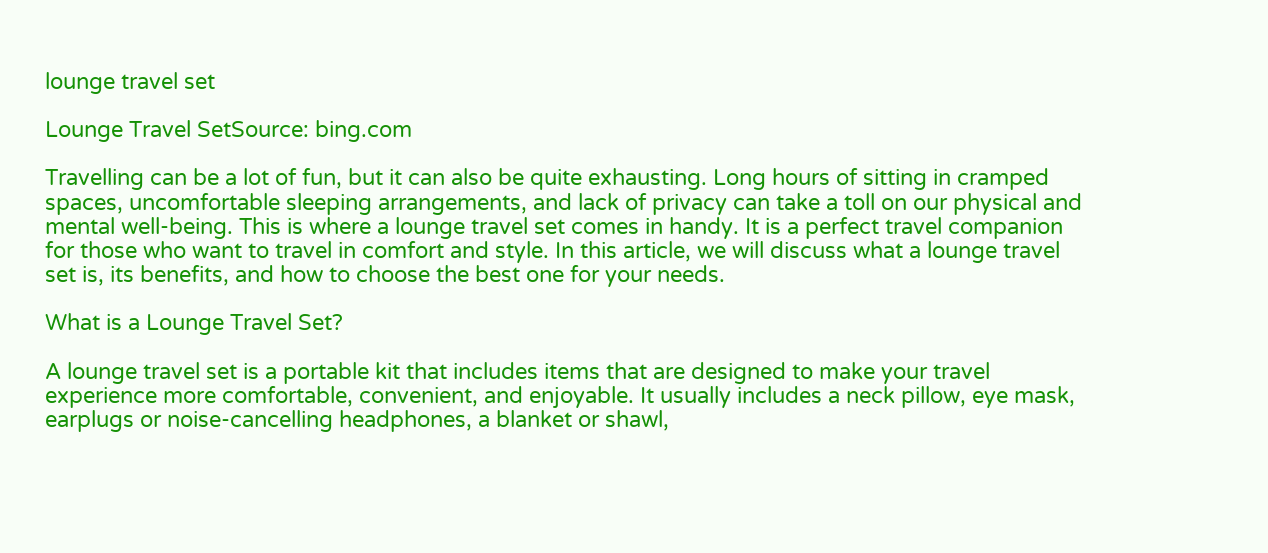lounge travel set

Lounge Travel SetSource: bing.com

Travelling can be a lot of fun, but it can also be quite exhausting. Long hours of sitting in cramped spaces, uncomfortable sleeping arrangements, and lack of privacy can take a toll on our physical and mental well-being. This is where a lounge travel set comes in handy. It is a perfect travel companion for those who want to travel in comfort and style. In this article, we will discuss what a lounge travel set is, its benefits, and how to choose the best one for your needs.

What is a Lounge Travel Set?

A lounge travel set is a portable kit that includes items that are designed to make your travel experience more comfortable, convenient, and enjoyable. It usually includes a neck pillow, eye mask, earplugs or noise-cancelling headphones, a blanket or shawl,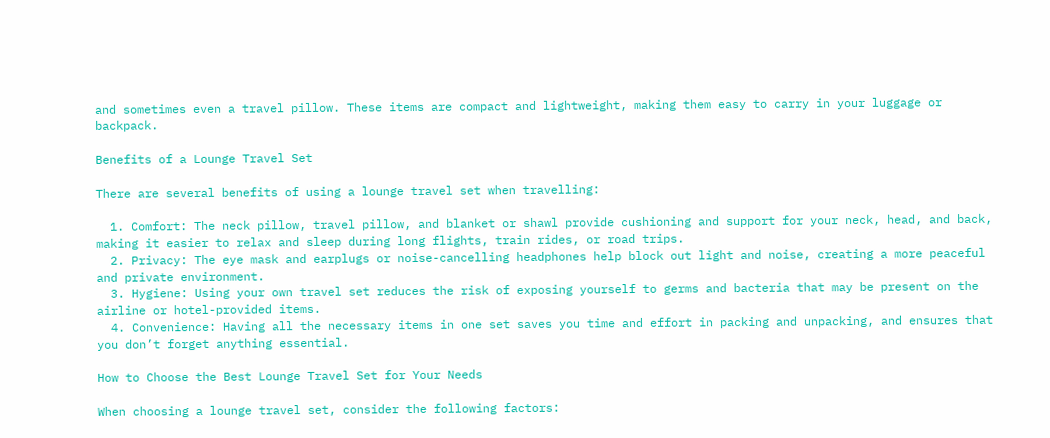and sometimes even a travel pillow. These items are compact and lightweight, making them easy to carry in your luggage or backpack.

Benefits of a Lounge Travel Set

There are several benefits of using a lounge travel set when travelling:

  1. Comfort: The neck pillow, travel pillow, and blanket or shawl provide cushioning and support for your neck, head, and back, making it easier to relax and sleep during long flights, train rides, or road trips.
  2. Privacy: The eye mask and earplugs or noise-cancelling headphones help block out light and noise, creating a more peaceful and private environment.
  3. Hygiene: Using your own travel set reduces the risk of exposing yourself to germs and bacteria that may be present on the airline or hotel-provided items.
  4. Convenience: Having all the necessary items in one set saves you time and effort in packing and unpacking, and ensures that you don’t forget anything essential.

How to Choose the Best Lounge Travel Set for Your Needs

When choosing a lounge travel set, consider the following factors: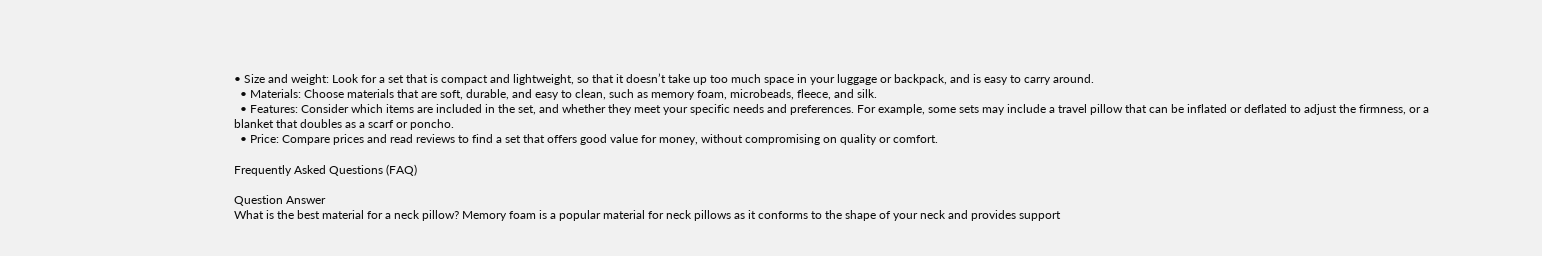• Size and weight: Look for a set that is compact and lightweight, so that it doesn’t take up too much space in your luggage or backpack, and is easy to carry around.
  • Materials: Choose materials that are soft, durable, and easy to clean, such as memory foam, microbeads, fleece, and silk.
  • Features: Consider which items are included in the set, and whether they meet your specific needs and preferences. For example, some sets may include a travel pillow that can be inflated or deflated to adjust the firmness, or a blanket that doubles as a scarf or poncho.
  • Price: Compare prices and read reviews to find a set that offers good value for money, without compromising on quality or comfort.

Frequently Asked Questions (FAQ)

Question Answer
What is the best material for a neck pillow? Memory foam is a popular material for neck pillows as it conforms to the shape of your neck and provides support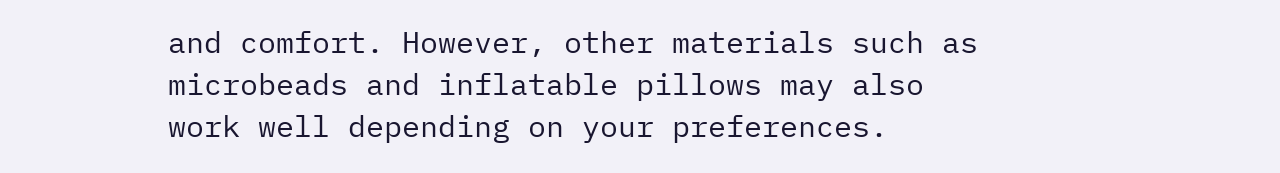and comfort. However, other materials such as microbeads and inflatable pillows may also work well depending on your preferences.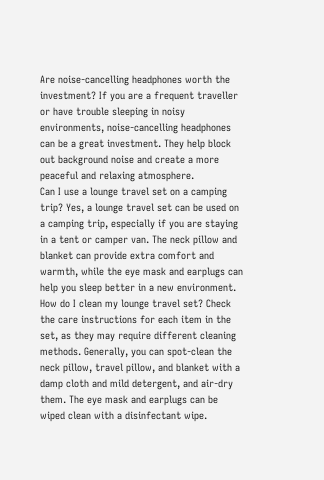Are noise-cancelling headphones worth the investment? If you are a frequent traveller or have trouble sleeping in noisy environments, noise-cancelling headphones can be a great investment. They help block out background noise and create a more peaceful and relaxing atmosphere.
Can I use a lounge travel set on a camping trip? Yes, a lounge travel set can be used on a camping trip, especially if you are staying in a tent or camper van. The neck pillow and blanket can provide extra comfort and warmth, while the eye mask and earplugs can help you sleep better in a new environment.
How do I clean my lounge travel set? Check the care instructions for each item in the set, as they may require different cleaning methods. Generally, you can spot-clean the neck pillow, travel pillow, and blanket with a damp cloth and mild detergent, and air-dry them. The eye mask and earplugs can be wiped clean with a disinfectant wipe.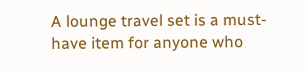A lounge travel set is a must-have item for anyone who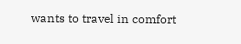wants to travel in comfort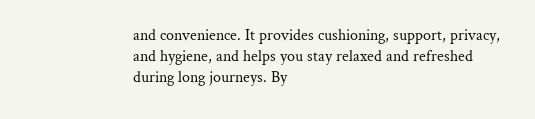and convenience. It provides cushioning, support, privacy, and hygiene, and helps you stay relaxed and refreshed during long journeys. By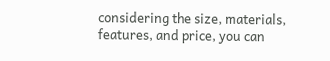considering the size, materials, features, and price, you can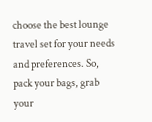choose the best lounge travel set for your needs and preferences. So, pack your bags, grab your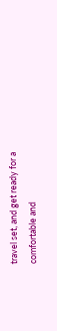travel set, and get ready for a comfortable and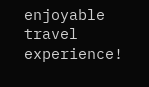enjoyable travel experience!